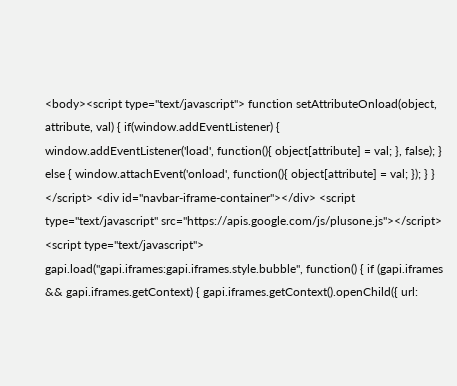<body><script type="text/javascript"> function setAttributeOnload(object, attribute, val) { if(window.addEventListener) { window.addEventListener('load', function(){ object[attribute] = val; }, false); } else { window.attachEvent('onload', function(){ object[attribute] = val; }); } } </script> <div id="navbar-iframe-container"></div> <script type="text/javascript" src="https://apis.google.com/js/plusone.js"></script> <script type="text/javascript"> gapi.load("gapi.iframes:gapi.iframes.style.bubble", function() { if (gapi.iframes && gapi.iframes.getContext) { gapi.iframes.getContext().openChild({ url: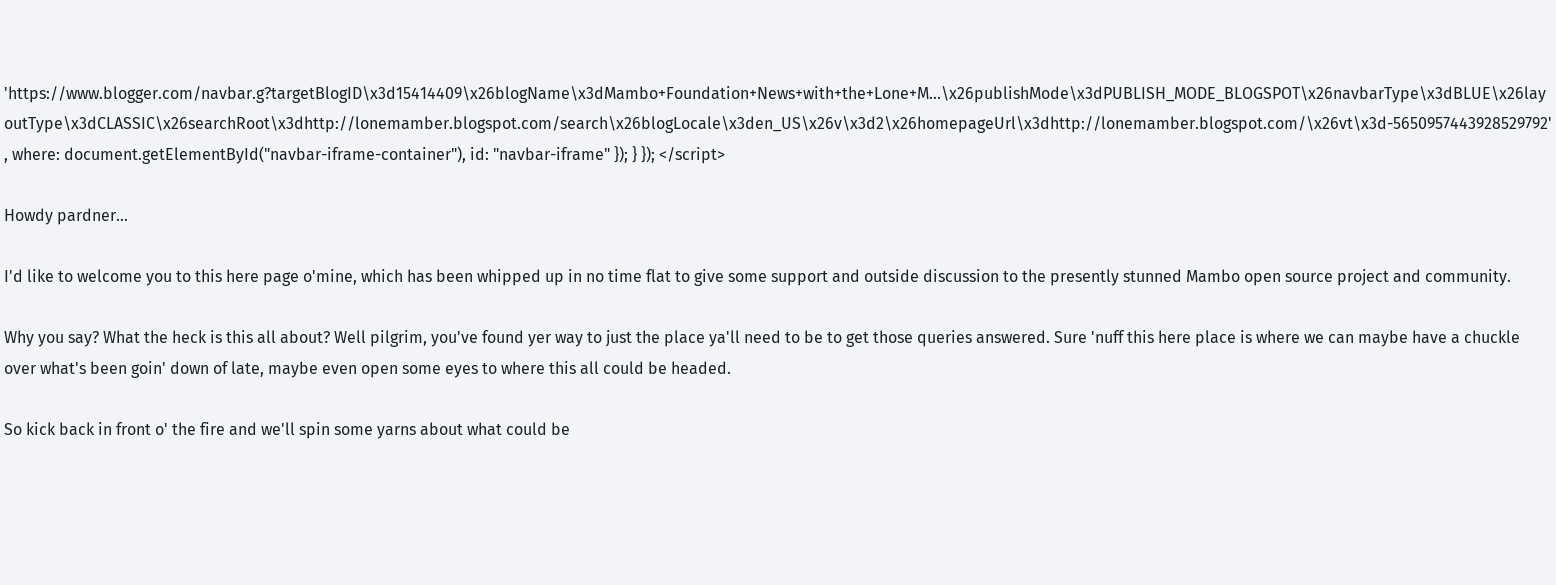'https://www.blogger.com/navbar.g?targetBlogID\x3d15414409\x26blogName\x3dMambo+Foundation+News+with+the+Lone+M...\x26publishMode\x3dPUBLISH_MODE_BLOGSPOT\x26navbarType\x3dBLUE\x26layoutType\x3dCLASSIC\x26searchRoot\x3dhttp://lonemamber.blogspot.com/search\x26blogLocale\x3den_US\x26v\x3d2\x26homepageUrl\x3dhttp://lonemamber.blogspot.com/\x26vt\x3d-5650957443928529792', where: document.getElementById("navbar-iframe-container"), id: "navbar-iframe" }); } }); </script>

Howdy pardner...

I'd like to welcome you to this here page o'mine, which has been whipped up in no time flat to give some support and outside discussion to the presently stunned Mambo open source project and community.

Why you say? What the heck is this all about? Well pilgrim, you've found yer way to just the place ya'll need to be to get those queries answered. Sure 'nuff this here place is where we can maybe have a chuckle over what's been goin' down of late, maybe even open some eyes to where this all could be headed.

So kick back in front o' the fire and we'll spin some yarns about what could be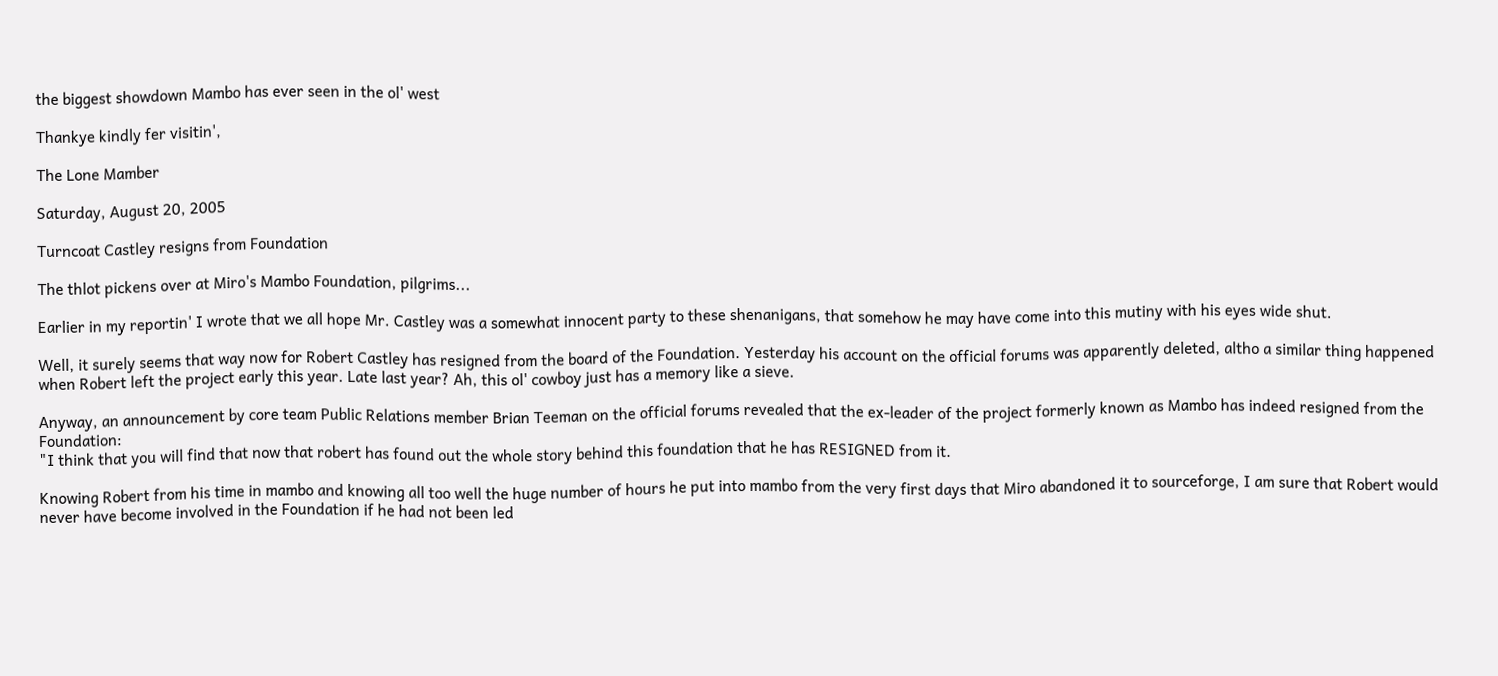the biggest showdown Mambo has ever seen in the ol' west

Thankye kindly fer visitin',

The Lone Mamber

Saturday, August 20, 2005

Turncoat Castley resigns from Foundation

The thlot pickens over at Miro's Mambo Foundation, pilgrims...

Earlier in my reportin' I wrote that we all hope Mr. Castley was a somewhat innocent party to these shenanigans, that somehow he may have come into this mutiny with his eyes wide shut.

Well, it surely seems that way now for Robert Castley has resigned from the board of the Foundation. Yesterday his account on the official forums was apparently deleted, altho a similar thing happened when Robert left the project early this year. Late last year? Ah, this ol' cowboy just has a memory like a sieve.

Anyway, an announcement by core team Public Relations member Brian Teeman on the official forums revealed that the ex-leader of the project formerly known as Mambo has indeed resigned from the Foundation:
"I think that you will find that now that robert has found out the whole story behind this foundation that he has RESIGNED from it.

Knowing Robert from his time in mambo and knowing all too well the huge number of hours he put into mambo from the very first days that Miro abandoned it to sourceforge, I am sure that Robert would never have become involved in the Foundation if he had not been led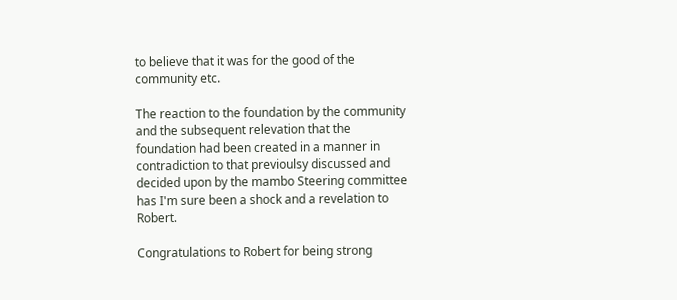to believe that it was for the good of the community etc.

The reaction to the foundation by the community and the subsequent relevation that the foundation had been created in a manner in contradiction to that previoulsy discussed and decided upon by the mambo Steering committee has I'm sure been a shock and a revelation to Robert.

Congratulations to Robert for being strong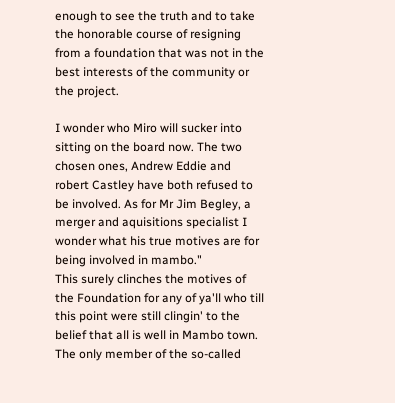enough to see the truth and to take the honorable course of resigning from a foundation that was not in the best interests of the community or the project.

I wonder who Miro will sucker into sitting on the board now. The two chosen ones, Andrew Eddie and robert Castley have both refused to be involved. As for Mr Jim Begley, a merger and aquisitions specialist I wonder what his true motives are for being involved in mambo."
This surely clinches the motives of the Foundation for any of ya'll who till this point were still clingin' to the belief that all is well in Mambo town. The only member of the so-called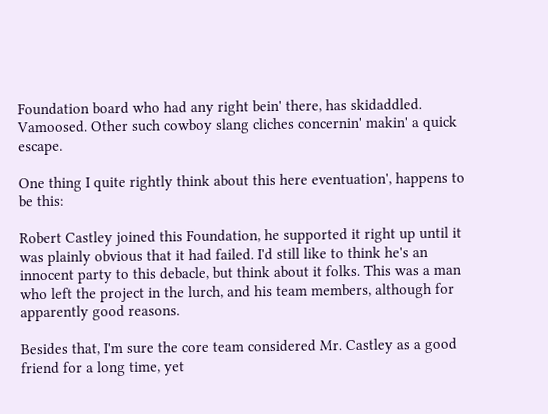Foundation board who had any right bein' there, has skidaddled. Vamoosed. Other such cowboy slang cliches concernin' makin' a quick escape.

One thing I quite rightly think about this here eventuation', happens to be this:

Robert Castley joined this Foundation, he supported it right up until it was plainly obvious that it had failed. I'd still like to think he's an innocent party to this debacle, but think about it folks. This was a man who left the project in the lurch, and his team members, although for apparently good reasons.

Besides that, I'm sure the core team considered Mr. Castley as a good friend for a long time, yet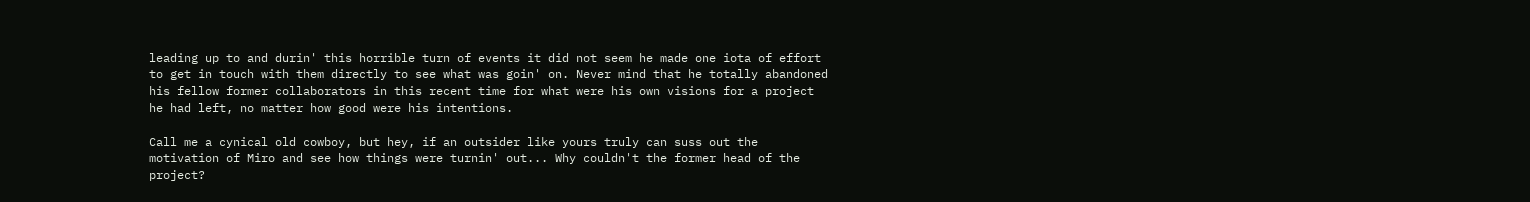leading up to and durin' this horrible turn of events it did not seem he made one iota of effort to get in touch with them directly to see what was goin' on. Never mind that he totally abandoned his fellow former collaborators in this recent time for what were his own visions for a project he had left, no matter how good were his intentions.

Call me a cynical old cowboy, but hey, if an outsider like yours truly can suss out the motivation of Miro and see how things were turnin' out... Why couldn't the former head of the project?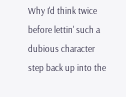Why I'd think twice before lettin' such a dubious character step back up into the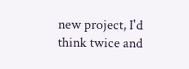new project, I'd think twice and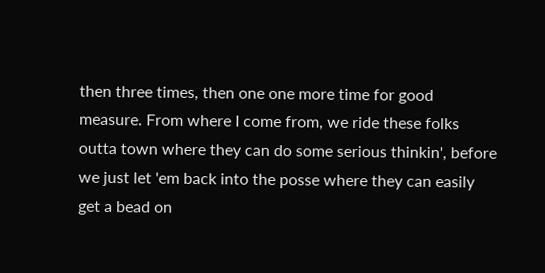then three times, then one one more time for good measure. From where I come from, we ride these folks outta town where they can do some serious thinkin', before we just let 'em back into the posse where they can easily get a bead on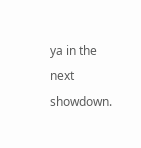ya in the next showdown.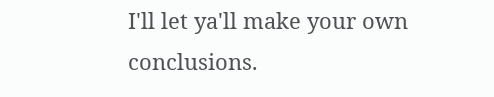I'll let ya'll make your own conclusions.